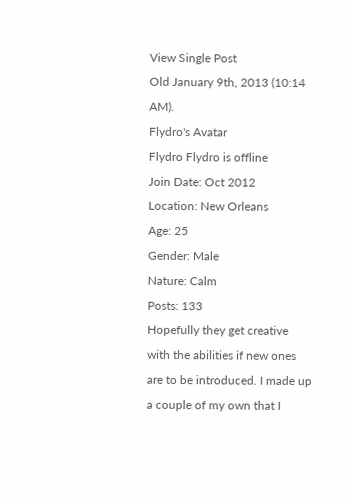View Single Post
Old January 9th, 2013 (10:14 AM).
Flydro's Avatar
Flydro Flydro is offline
Join Date: Oct 2012
Location: New Orleans
Age: 25
Gender: Male
Nature: Calm
Posts: 133
Hopefully they get creative with the abilities if new ones are to be introduced. I made up a couple of my own that I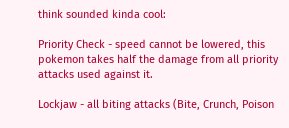think sounded kinda cool:

Priority Check - speed cannot be lowered, this pokemon takes half the damage from all priority attacks used against it.

Lockjaw - all biting attacks (Bite, Crunch, Poison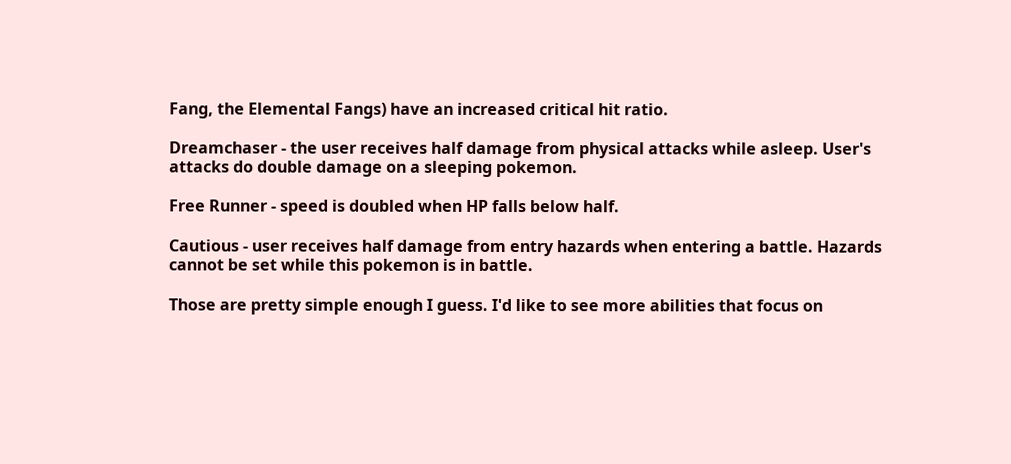Fang, the Elemental Fangs) have an increased critical hit ratio.

Dreamchaser - the user receives half damage from physical attacks while asleep. User's attacks do double damage on a sleeping pokemon.

Free Runner - speed is doubled when HP falls below half.

Cautious - user receives half damage from entry hazards when entering a battle. Hazards cannot be set while this pokemon is in battle.

Those are pretty simple enough I guess. I'd like to see more abilities that focus on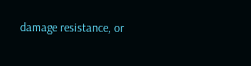damage resistance, or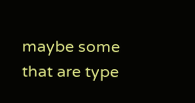maybe some that are type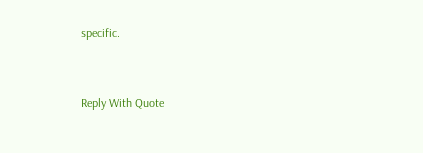specific.


Reply With Quote